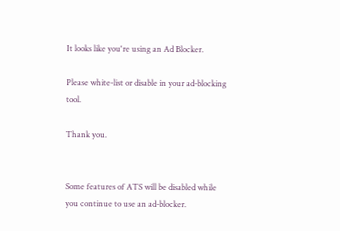It looks like you're using an Ad Blocker.

Please white-list or disable in your ad-blocking tool.

Thank you.


Some features of ATS will be disabled while you continue to use an ad-blocker.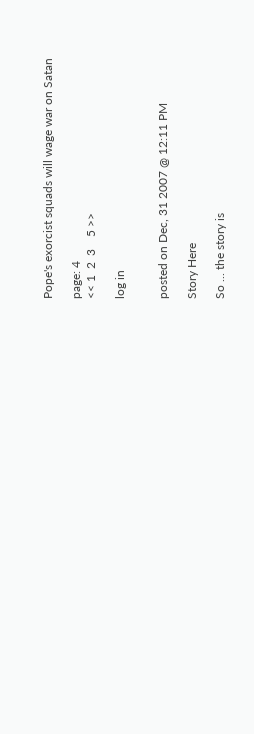Pope's exorcist squads will wage war on Satan

page: 4
<< 1  2  3    5 >>

log in


posted on Dec, 31 2007 @ 12:11 PM

Story Here

So ... the story is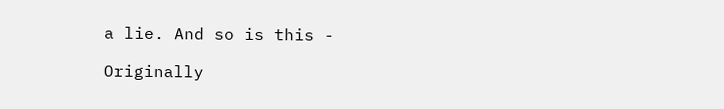a lie. And so is this -

Originally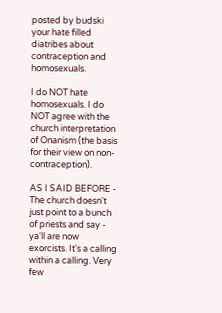posted by budski
your hate filled diatribes about contraception and homosexuals.

I do NOT hate homosexuals. I do NOT agree with the church interpretation of Onanism (the basis for their view on non-contraception).

AS I SAID BEFORE - The church doesn't just point to a bunch of priests and say - ya'll are now exorcists. It's a calling within a calling. Very few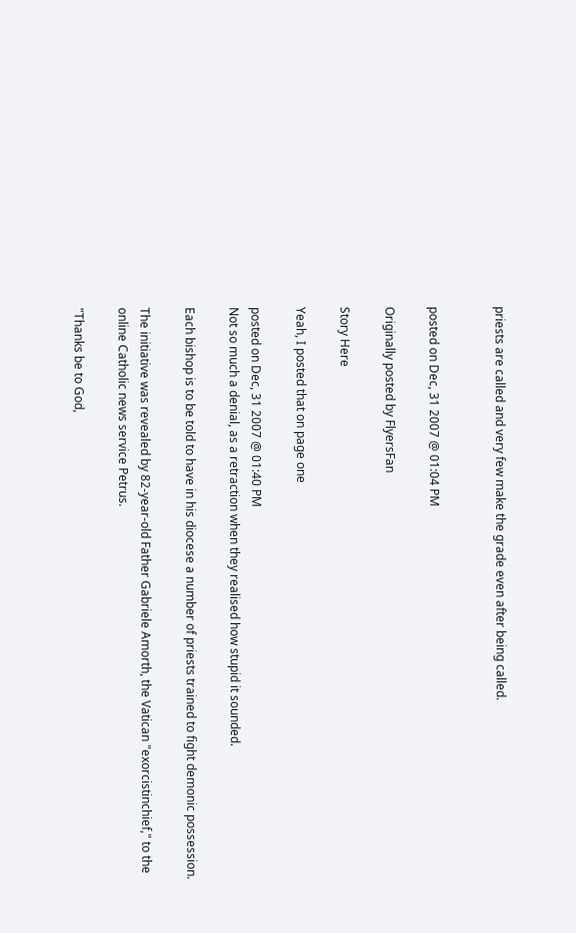priests are called and very few make the grade even after being called.


posted on Dec, 31 2007 @ 01:04 PM

Originally posted by FlyersFan

Story Here

Yeah, I posted that on page one

posted on Dec, 31 2007 @ 01:40 PM
Not so much a denial, as a retraction when they realised how stupid it sounded.

Each bishop is to be told to have in his diocese a number of priests trained to fight demonic possession.

The initiative was revealed by 82-year-old Father Gabriele Amorth, the Vatican "exorcistinchief," to the online Catholic news service Petrus.

"Thanks be to God,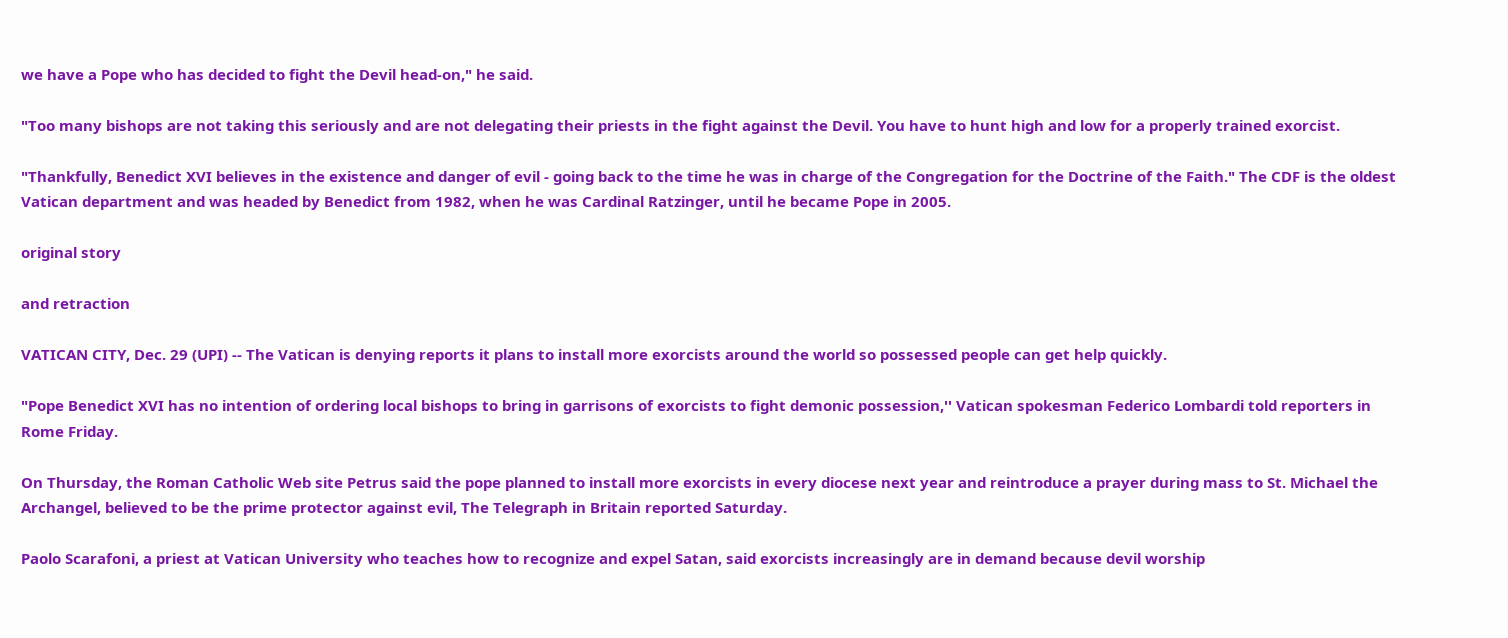we have a Pope who has decided to fight the Devil head-on," he said.

"Too many bishops are not taking this seriously and are not delegating their priests in the fight against the Devil. You have to hunt high and low for a properly trained exorcist.

"Thankfully, Benedict XVI believes in the existence and danger of evil - going back to the time he was in charge of the Congregation for the Doctrine of the Faith." The CDF is the oldest Vatican department and was headed by Benedict from 1982, when he was Cardinal Ratzinger, until he became Pope in 2005.

original story

and retraction

VATICAN CITY, Dec. 29 (UPI) -- The Vatican is denying reports it plans to install more exorcists around the world so possessed people can get help quickly.

"Pope Benedict XVI has no intention of ordering local bishops to bring in garrisons of exorcists to fight demonic possession,'' Vatican spokesman Federico Lombardi told reporters in Rome Friday.

On Thursday, the Roman Catholic Web site Petrus said the pope planned to install more exorcists in every diocese next year and reintroduce a prayer during mass to St. Michael the Archangel, believed to be the prime protector against evil, The Telegraph in Britain reported Saturday.

Paolo Scarafoni, a priest at Vatican University who teaches how to recognize and expel Satan, said exorcists increasingly are in demand because devil worship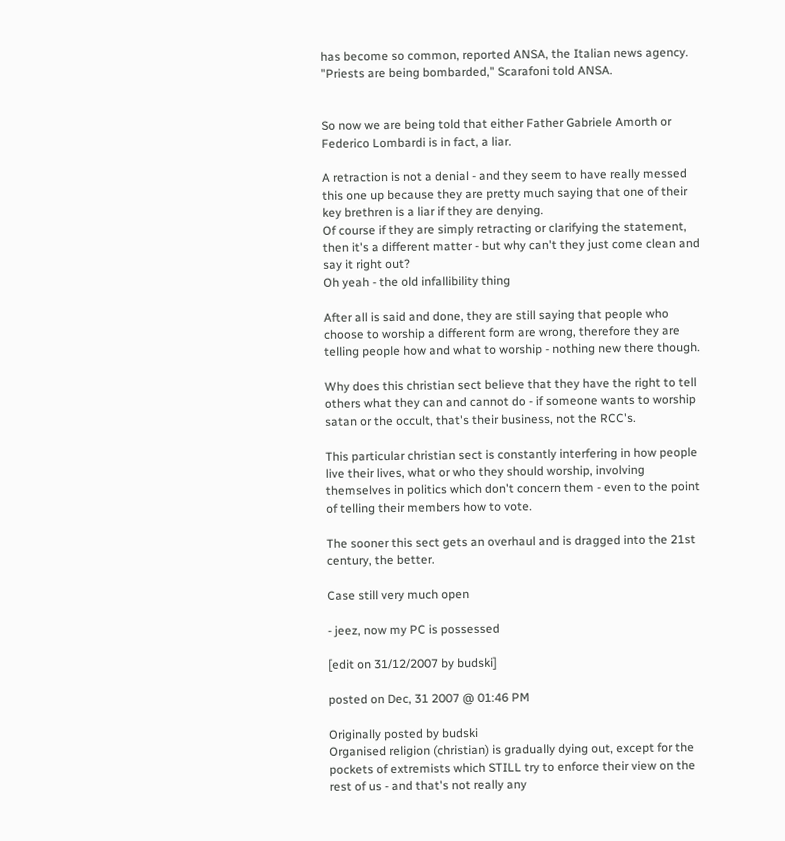has become so common, reported ANSA, the Italian news agency. "Priests are being bombarded," Scarafoni told ANSA.


So now we are being told that either Father Gabriele Amorth or Federico Lombardi is in fact, a liar.

A retraction is not a denial - and they seem to have really messed this one up because they are pretty much saying that one of their key brethren is a liar if they are denying.
Of course if they are simply retracting or clarifying the statement, then it's a different matter - but why can't they just come clean and say it right out?
Oh yeah - the old infallibility thing

After all is said and done, they are still saying that people who choose to worship a different form are wrong, therefore they are telling people how and what to worship - nothing new there though.

Why does this christian sect believe that they have the right to tell others what they can and cannot do - if someone wants to worship satan or the occult, that's their business, not the RCC's.

This particular christian sect is constantly interfering in how people live their lives, what or who they should worship, involving themselves in politics which don't concern them - even to the point of telling their members how to vote.

The sooner this sect gets an overhaul and is dragged into the 21st century, the better.

Case still very much open

- jeez, now my PC is possessed

[edit on 31/12/2007 by budski]

posted on Dec, 31 2007 @ 01:46 PM

Originally posted by budski
Organised religion (christian) is gradually dying out, except for the pockets of extremists which STILL try to enforce their view on the rest of us - and that's not really any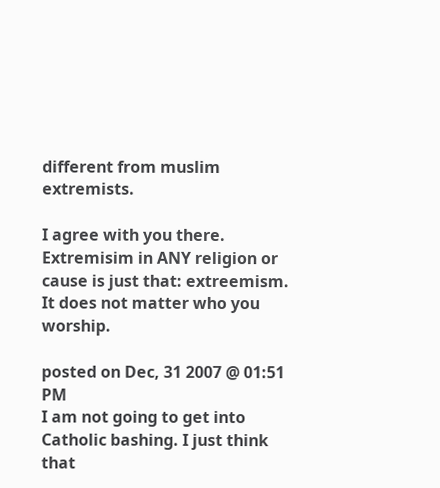different from muslim extremists.

I agree with you there. Extremisim in ANY religion or cause is just that: extreemism. It does not matter who you worship.

posted on Dec, 31 2007 @ 01:51 PM
I am not going to get into Catholic bashing. I just think that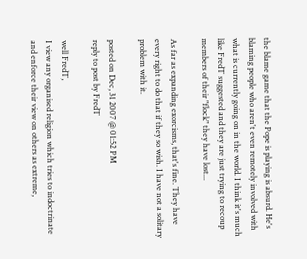the blame game that the Pope is playing is absurd. He's blaming people who aren't even remotely involved with what is currently going on in the world. I think it's much like FredT suggested and they are just trying to recoup members of their "flock" they have lost...

As far as expanding exorcisms, that's fine. They have every right to do that if they so wish. I have not a solitary problem with it.

posted on Dec, 31 2007 @ 01:52 PM
reply to post by FredT

well FredT,
I view any organised religion which tries to indoctrinate and enforce their view on others as extreme,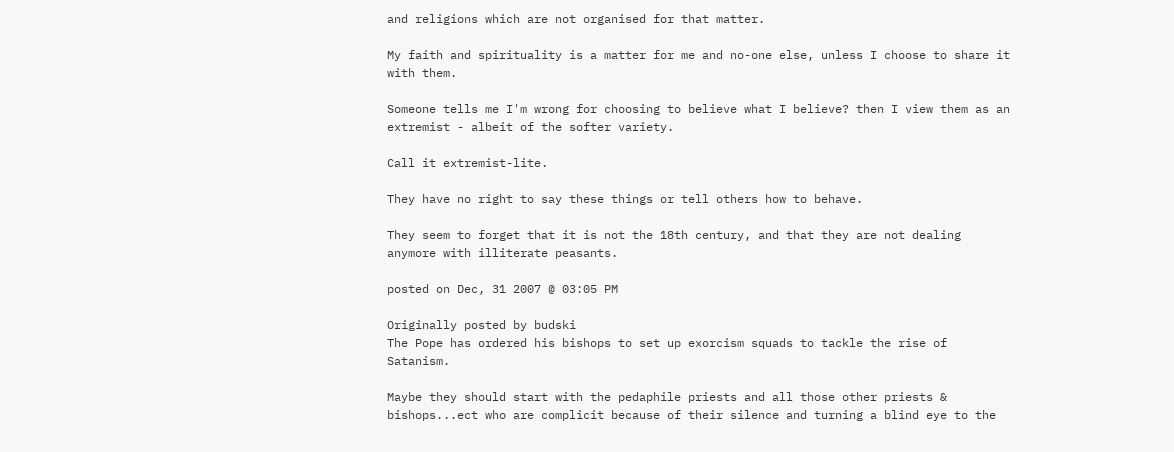and religions which are not organised for that matter.

My faith and spirituality is a matter for me and no-one else, unless I choose to share it with them.

Someone tells me I'm wrong for choosing to believe what I believe? then I view them as an extremist - albeit of the softer variety.

Call it extremist-lite.

They have no right to say these things or tell others how to behave.

They seem to forget that it is not the 18th century, and that they are not dealing anymore with illiterate peasants.

posted on Dec, 31 2007 @ 03:05 PM

Originally posted by budski
The Pope has ordered his bishops to set up exorcism squads to tackle the rise of Satanism.

Maybe they should start with the pedaphile priests and all those other priests & bishops...ect who are complicit because of their silence and turning a blind eye to the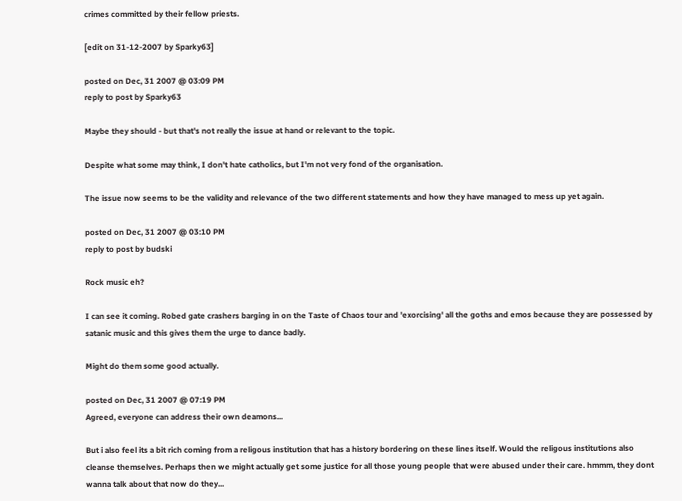crimes committed by their fellow priests.

[edit on 31-12-2007 by Sparky63]

posted on Dec, 31 2007 @ 03:09 PM
reply to post by Sparky63

Maybe they should - but that's not really the issue at hand or relevant to the topic.

Despite what some may think, I don't hate catholics, but I'm not very fond of the organisation.

The issue now seems to be the validity and relevance of the two different statements and how they have managed to mess up yet again.

posted on Dec, 31 2007 @ 03:10 PM
reply to post by budski

Rock music eh?

I can see it coming. Robed gate crashers barging in on the Taste of Chaos tour and 'exorcising' all the goths and emos because they are possessed by satanic music and this gives them the urge to dance badly.

Might do them some good actually.

posted on Dec, 31 2007 @ 07:19 PM
Agreed, everyone can address their own deamons...

But i also feel its a bit rich coming from a religous institution that has a history bordering on these lines itself. Would the religous institutions also cleanse themselves. Perhaps then we might actually get some justice for all those young people that were abused under their care. hmmm, they dont wanna talk about that now do they...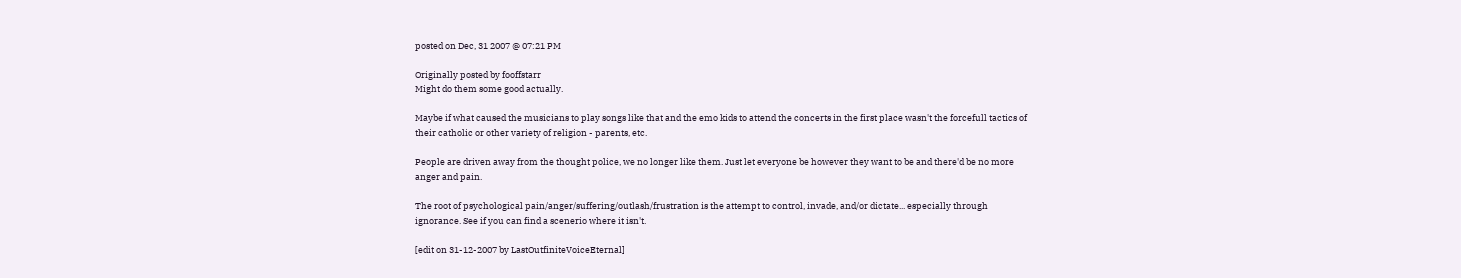posted on Dec, 31 2007 @ 07:21 PM

Originally posted by fooffstarr
Might do them some good actually.

Maybe if what caused the musicians to play songs like that and the emo kids to attend the concerts in the first place wasn't the forcefull tactics of their catholic or other variety of religion - parents, etc.

People are driven away from the thought police, we no longer like them. Just let everyone be however they want to be and there'd be no more anger and pain.

The root of psychological pain/anger/suffering/outlash/frustration is the attempt to control, invade, and/or dictate... especially through ignorance. See if you can find a scenerio where it isn't.

[edit on 31-12-2007 by LastOutfiniteVoiceEternal]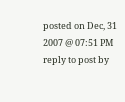posted on Dec, 31 2007 @ 07:51 PM
reply to post by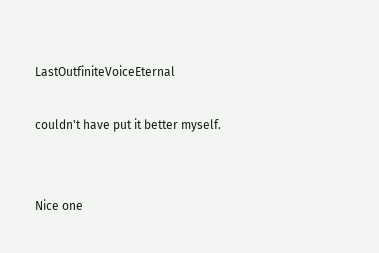LastOutfiniteVoiceEternal

couldn't have put it better myself.


Nice one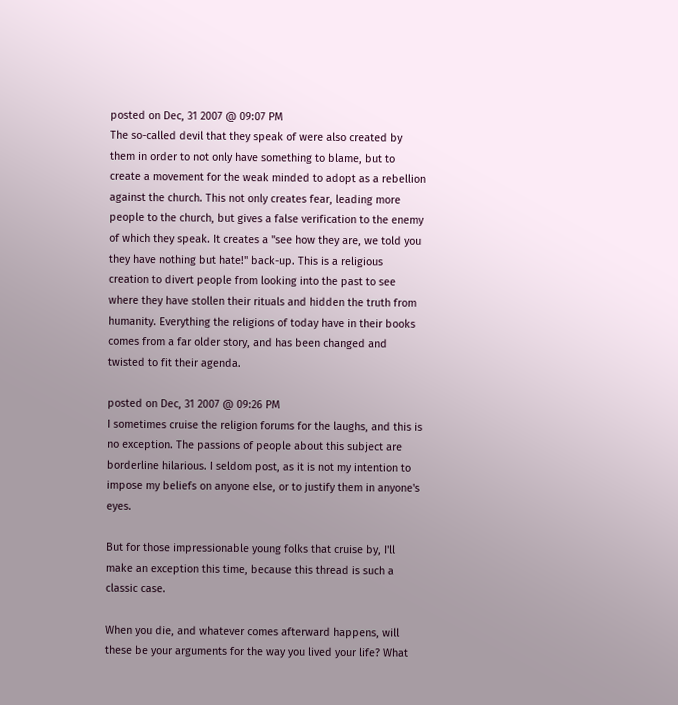posted on Dec, 31 2007 @ 09:07 PM
The so-called devil that they speak of were also created by them in order to not only have something to blame, but to create a movement for the weak minded to adopt as a rebellion against the church. This not only creates fear, leading more people to the church, but gives a false verification to the enemy of which they speak. It creates a "see how they are, we told you they have nothing but hate!" back-up. This is a religious creation to divert people from looking into the past to see where they have stollen their rituals and hidden the truth from humanity. Everything the religions of today have in their books comes from a far older story, and has been changed and twisted to fit their agenda.

posted on Dec, 31 2007 @ 09:26 PM
I sometimes cruise the religion forums for the laughs, and this is no exception. The passions of people about this subject are borderline hilarious. I seldom post, as it is not my intention to impose my beliefs on anyone else, or to justify them in anyone's eyes.

But for those impressionable young folks that cruise by, I'll make an exception this time, because this thread is such a classic case.

When you die, and whatever comes afterward happens, will these be your arguments for the way you lived your life? What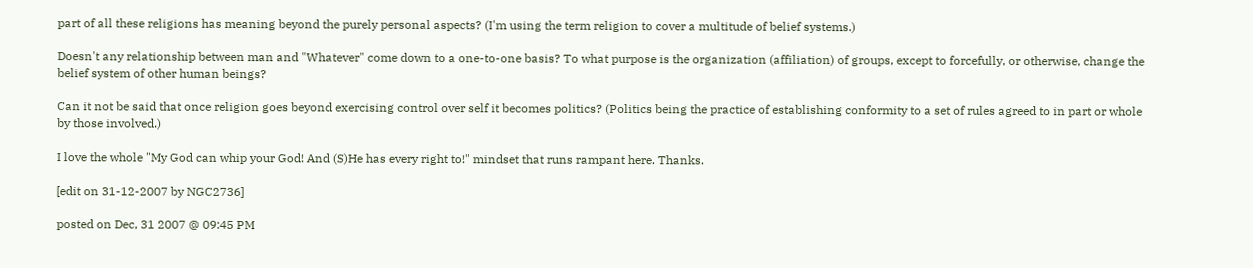part of all these religions has meaning beyond the purely personal aspects? (I'm using the term religion to cover a multitude of belief systems.)

Doesn't any relationship between man and "Whatever" come down to a one-to-one basis? To what purpose is the organization (affiliation) of groups, except to forcefully, or otherwise, change the belief system of other human beings?

Can it not be said that once religion goes beyond exercising control over self it becomes politics? (Politics being the practice of establishing conformity to a set of rules agreed to in part or whole by those involved.)

I love the whole "My God can whip your God! And (S)He has every right to!" mindset that runs rampant here. Thanks.

[edit on 31-12-2007 by NGC2736]

posted on Dec, 31 2007 @ 09:45 PM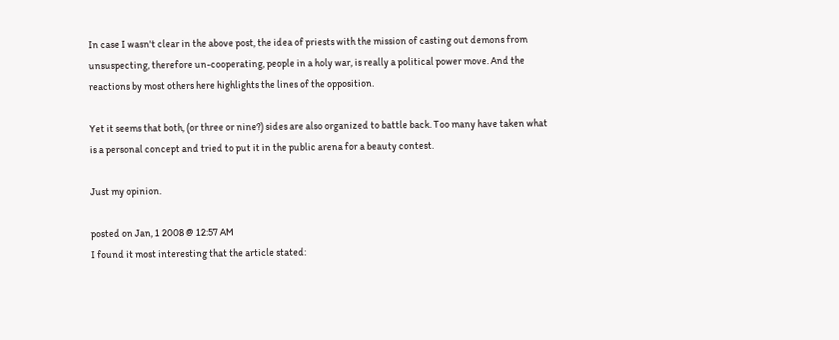In case I wasn't clear in the above post, the idea of priests with the mission of casting out demons from unsuspecting, therefore un-cooperating, people in a holy war, is really a political power move. And the reactions by most others here highlights the lines of the opposition.

Yet it seems that both, (or three or nine?) sides are also organized to battle back. Too many have taken what is a personal concept and tried to put it in the public arena for a beauty contest.

Just my opinion.

posted on Jan, 1 2008 @ 12:57 AM
I found it most interesting that the article stated: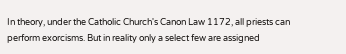In theory, under the Catholic Church's Canon Law 1172, all priests can perform exorcisms. But in reality only a select few are assigned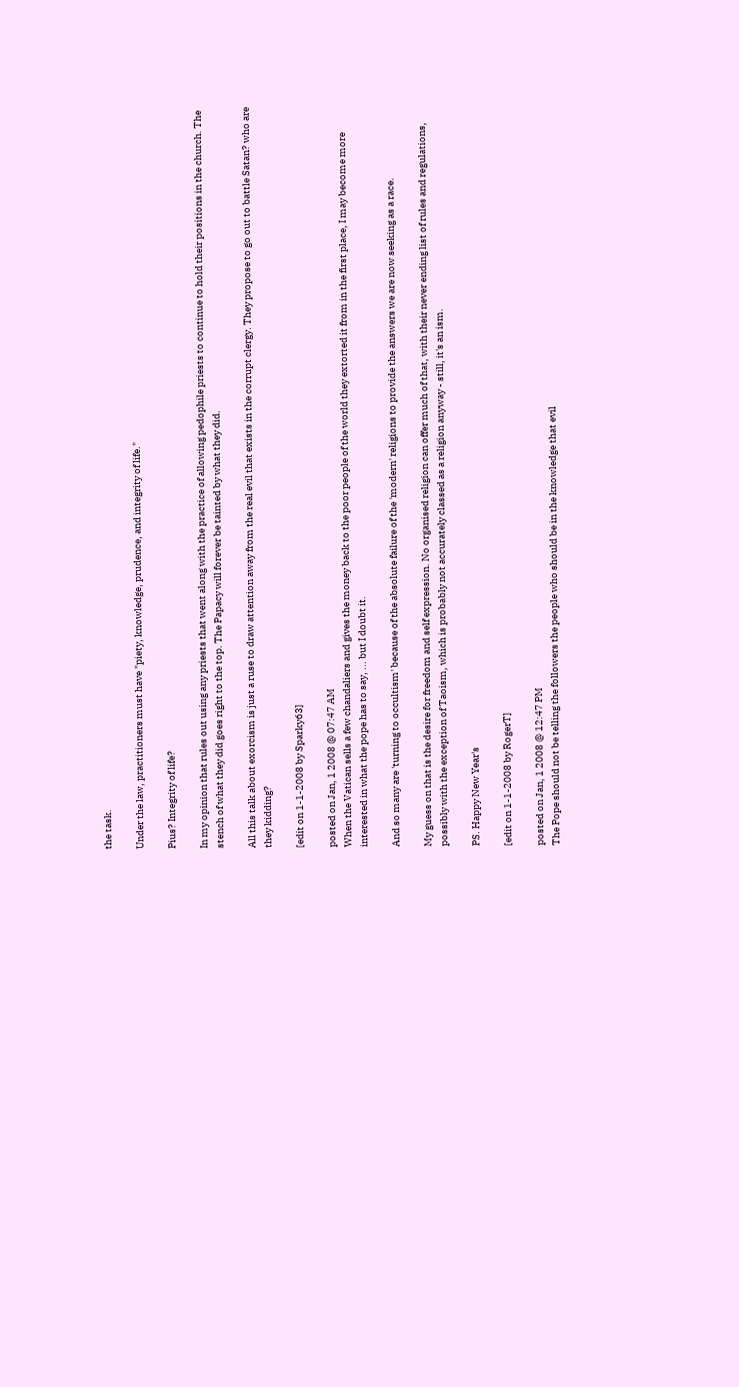the task.

Under the law, practitioners must have "piety, knowledge, prudence, and integrity of life."

Pius? Integrity of life?

In my opinion that rules out using any priests that went along with the practice of allowing pedophile priests to continue to hold their positions in the church. The stench of what they did goes right to the top. The Papacy will forever be tainted by what they did.

All this talk about exorcism is just a ruse to draw attention away from the real evil that exists in the corrupt clergy. They propose to go out to battle Satan? who are they kidding?

[edit on 1-1-2008 by Sparky63]

posted on Jan, 1 2008 @ 07:47 AM
When the Vatican sells a few chandaliers and gives the money back to the poor people of the world they extorted it from in the first place, I may become more interested in what the pope has to say, ... but I doubt it.

And so many are 'turning to occultism' because of the absolute failure of the 'modern' religions to provide the answers we are now seeking as a race.

My guess on that is the desire for freedom and self expression. No organised religion can offer much of that, with their never ending list of rules and regulations, possibly with the exception of Taoism, which is probably not accurately classed as a religion anyway - still, it's an ism.

PS. Happy New Year's

[edit on 1-1-2008 by RogerT]

posted on Jan, 1 2008 @ 12:47 PM
The Pope should not be telling the followers the people who should be in the knowledge that evil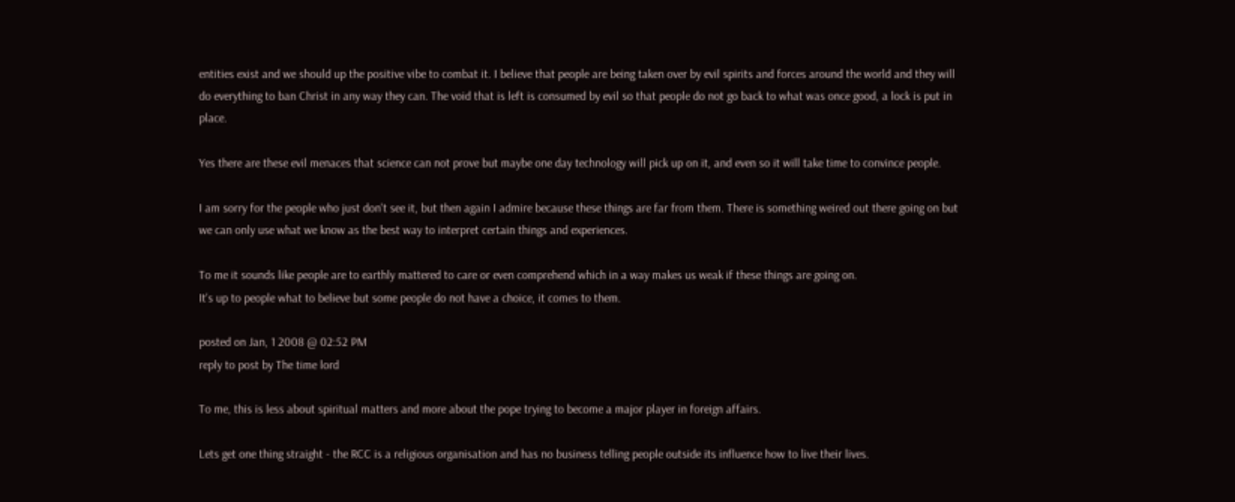entities exist and we should up the positive vibe to combat it. I believe that people are being taken over by evil spirits and forces around the world and they will do everything to ban Christ in any way they can. The void that is left is consumed by evil so that people do not go back to what was once good, a lock is put in place.

Yes there are these evil menaces that science can not prove but maybe one day technology will pick up on it, and even so it will take time to convince people.

I am sorry for the people who just don't see it, but then again I admire because these things are far from them. There is something weired out there going on but we can only use what we know as the best way to interpret certain things and experiences.

To me it sounds like people are to earthly mattered to care or even comprehend which in a way makes us weak if these things are going on.
It's up to people what to believe but some people do not have a choice, it comes to them.

posted on Jan, 1 2008 @ 02:52 PM
reply to post by The time lord

To me, this is less about spiritual matters and more about the pope trying to become a major player in foreign affairs.

Lets get one thing straight - the RCC is a religious organisation and has no business telling people outside its influence how to live their lives.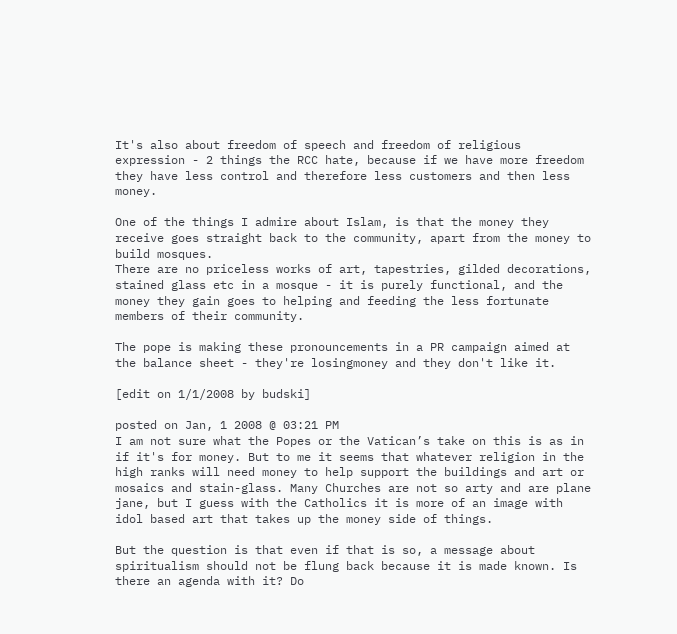It's also about freedom of speech and freedom of religious expression - 2 things the RCC hate, because if we have more freedom they have less control and therefore less customers and then less money.

One of the things I admire about Islam, is that the money they receive goes straight back to the community, apart from the money to build mosques.
There are no priceless works of art, tapestries, gilded decorations, stained glass etc in a mosque - it is purely functional, and the money they gain goes to helping and feeding the less fortunate members of their community.

The pope is making these pronouncements in a PR campaign aimed at the balance sheet - they're losingmoney and they don't like it.

[edit on 1/1/2008 by budski]

posted on Jan, 1 2008 @ 03:21 PM
I am not sure what the Popes or the Vatican’s take on this is as in if it's for money. But to me it seems that whatever religion in the high ranks will need money to help support the buildings and art or mosaics and stain-glass. Many Churches are not so arty and are plane jane, but I guess with the Catholics it is more of an image with idol based art that takes up the money side of things.

But the question is that even if that is so, a message about spiritualism should not be flung back because it is made known. Is there an agenda with it? Do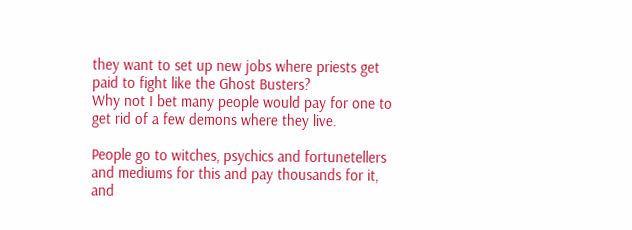they want to set up new jobs where priests get paid to fight like the Ghost Busters?
Why not I bet many people would pay for one to get rid of a few demons where they live.

People go to witches, psychics and fortunetellers and mediums for this and pay thousands for it, and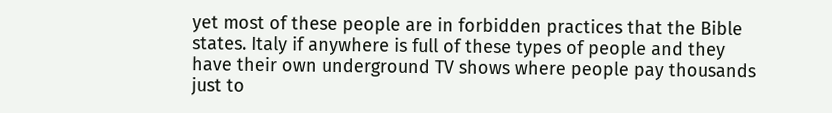yet most of these people are in forbidden practices that the Bible states. Italy if anywhere is full of these types of people and they have their own underground TV shows where people pay thousands just to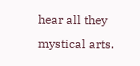hear all they mystical arts.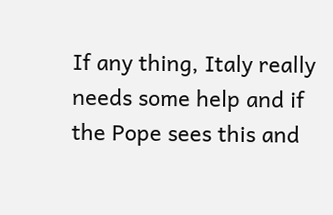If any thing, Italy really needs some help and if the Pope sees this and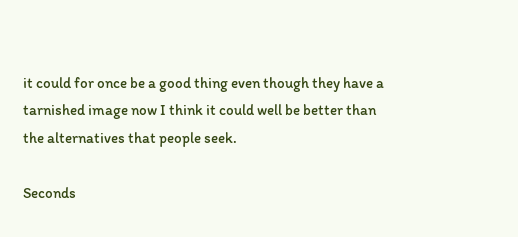it could for once be a good thing even though they have a tarnished image now I think it could well be better than the alternatives that people seek.

Seconds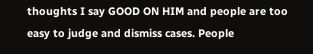thoughts I say GOOD ON HIM and people are too easy to judge and dismiss cases. People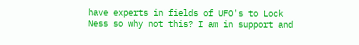have experts in fields of UFO's to Lock Ness so why not this? I am in support and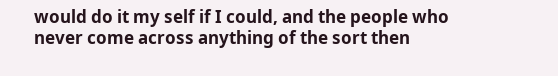would do it my self if I could, and the people who never come across anything of the sort then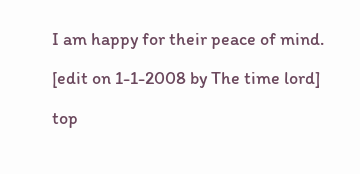I am happy for their peace of mind.

[edit on 1-1-2008 by The time lord]

top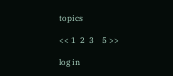topics

<< 1  2  3    5 >>

log in